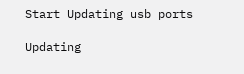Start Updating usb ports

Updating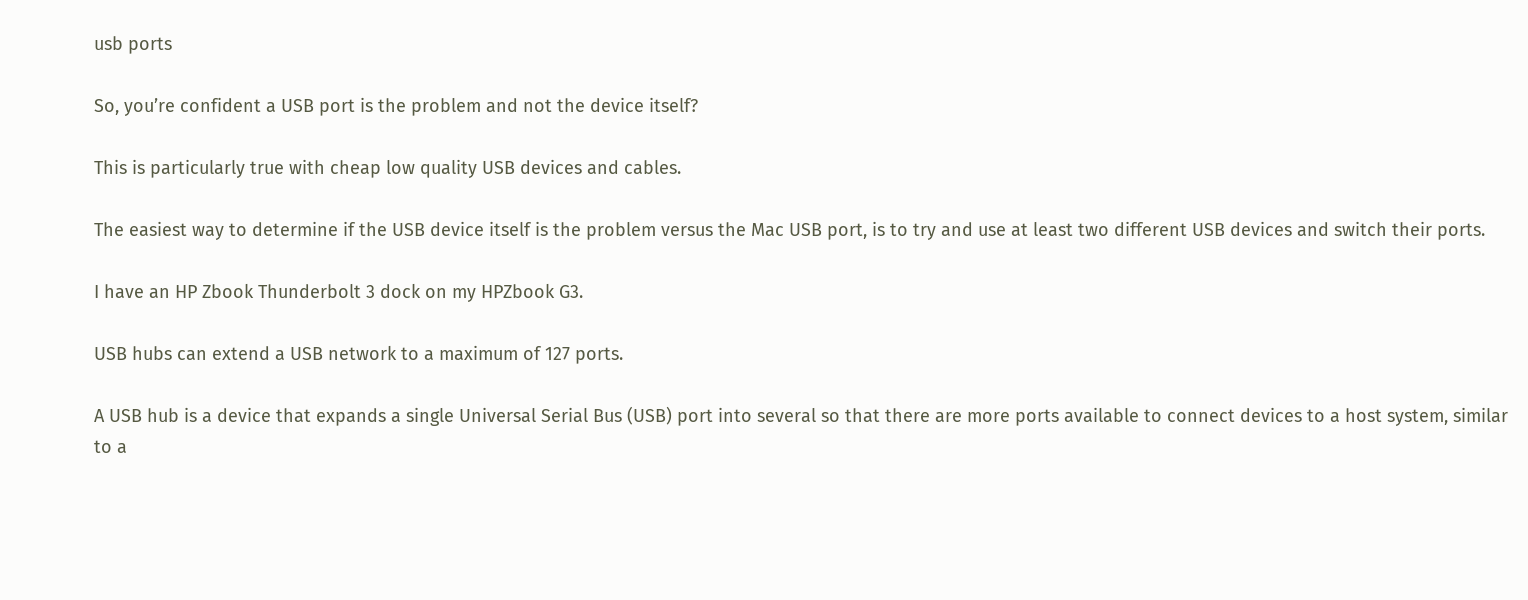usb ports

So, you’re confident a USB port is the problem and not the device itself?

This is particularly true with cheap low quality USB devices and cables.

The easiest way to determine if the USB device itself is the problem versus the Mac USB port, is to try and use at least two different USB devices and switch their ports.

I have an HP Zbook Thunderbolt 3 dock on my HPZbook G3.

USB hubs can extend a USB network to a maximum of 127 ports.

A USB hub is a device that expands a single Universal Serial Bus (USB) port into several so that there are more ports available to connect devices to a host system, similar to a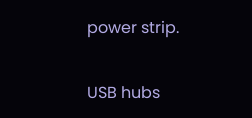power strip.

USB hubs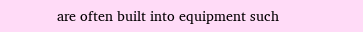are often built into equipment such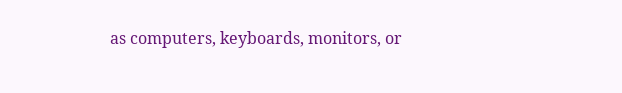as computers, keyboards, monitors, or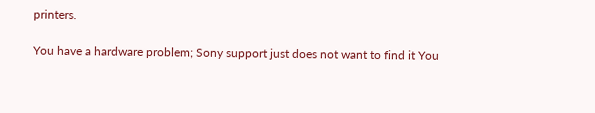printers.

You have a hardware problem; Sony support just does not want to find it You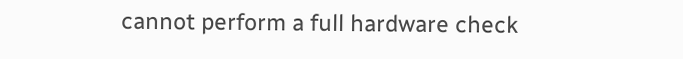cannot perform a full hardware check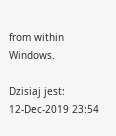from within Windows.

Dzisiaj jest:
12-Dec-2019 23:54